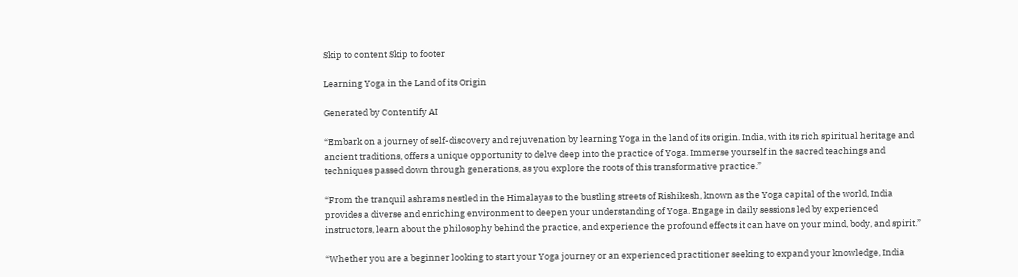Skip to content Skip to footer

Learning Yoga in the Land of its Origin

Generated by Contentify AI

“Embark on a journey of self-discovery and rejuvenation by learning Yoga in the land of its origin. India, with its rich spiritual heritage and ancient traditions, offers a unique opportunity to delve deep into the practice of Yoga. Immerse yourself in the sacred teachings and techniques passed down through generations, as you explore the roots of this transformative practice.”

“From the tranquil ashrams nestled in the Himalayas to the bustling streets of Rishikesh, known as the Yoga capital of the world, India provides a diverse and enriching environment to deepen your understanding of Yoga. Engage in daily sessions led by experienced instructors, learn about the philosophy behind the practice, and experience the profound effects it can have on your mind, body, and spirit.”

“Whether you are a beginner looking to start your Yoga journey or an experienced practitioner seeking to expand your knowledge, India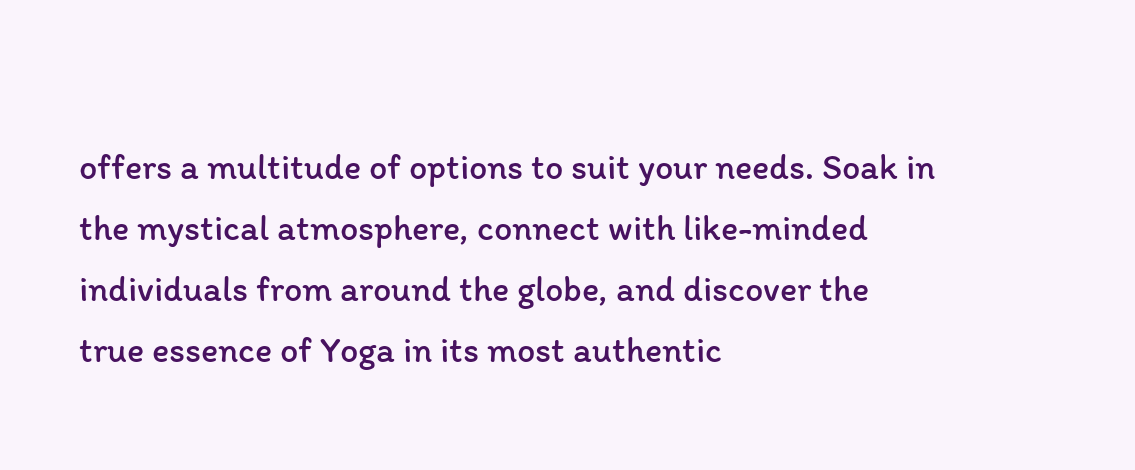offers a multitude of options to suit your needs. Soak in the mystical atmosphere, connect with like-minded individuals from around the globe, and discover the true essence of Yoga in its most authentic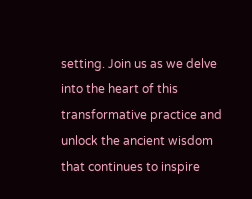setting. Join us as we delve into the heart of this transformative practice and unlock the ancient wisdom that continues to inspire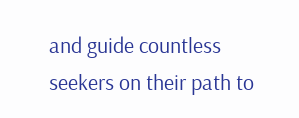and guide countless seekers on their path to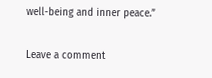well-being and inner peace.”

Leave a comment